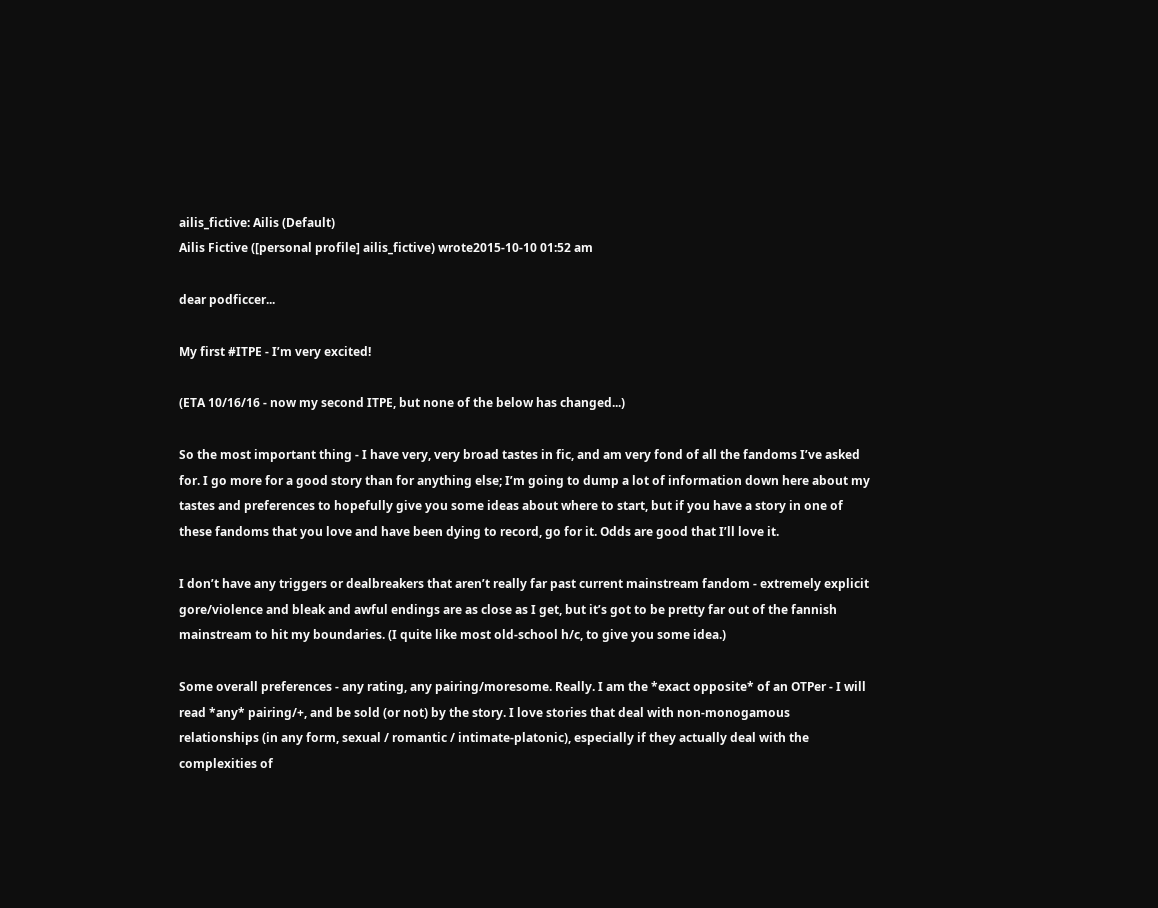ailis_fictive: Ailis (Default)
Ailis Fictive ([personal profile] ailis_fictive) wrote2015-10-10 01:52 am

dear podficcer...

My first #ITPE - I’m very excited!

(ETA 10/16/16 - now my second ITPE, but none of the below has changed...)

So the most important thing - I have very, very broad tastes in fic, and am very fond of all the fandoms I’ve asked for. I go more for a good story than for anything else; I’m going to dump a lot of information down here about my tastes and preferences to hopefully give you some ideas about where to start, but if you have a story in one of these fandoms that you love and have been dying to record, go for it. Odds are good that I’ll love it.

I don’t have any triggers or dealbreakers that aren’t really far past current mainstream fandom - extremely explicit gore/violence and bleak and awful endings are as close as I get, but it’s got to be pretty far out of the fannish mainstream to hit my boundaries. (I quite like most old-school h/c, to give you some idea.)

Some overall preferences - any rating, any pairing/moresome. Really. I am the *exact opposite* of an OTPer - I will read *any* pairing/+, and be sold (or not) by the story. I love stories that deal with non-monogamous relationships (in any form, sexual / romantic / intimate-platonic), especially if they actually deal with the complexities of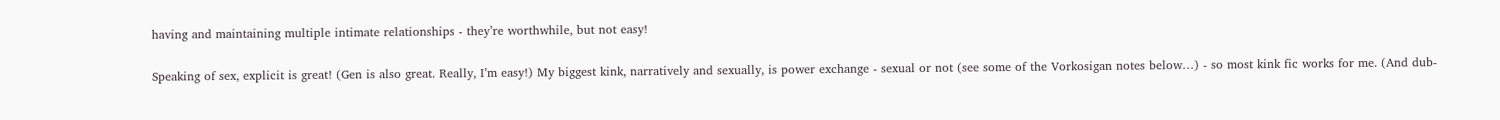having and maintaining multiple intimate relationships - they’re worthwhile, but not easy!

Speaking of sex, explicit is great! (Gen is also great. Really, I’m easy!) My biggest kink, narratively and sexually, is power exchange - sexual or not (see some of the Vorkosigan notes below…) - so most kink fic works for me. (And dub-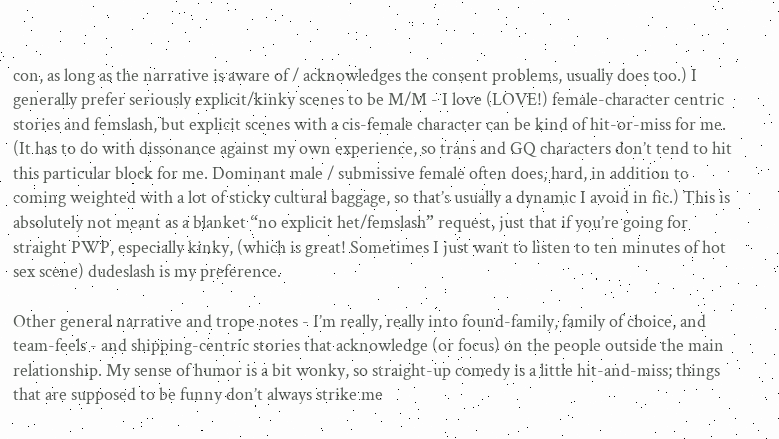con, as long as the narrative is aware of / acknowledges the consent problems, usually does too.) I generally prefer seriously explicit/kinky scenes to be M/M - I love (LOVE!) female-character centric stories and femslash, but explicit scenes with a cis-female character can be kind of hit-or-miss for me. (It has to do with dissonance against my own experience, so trans and GQ characters don’t tend to hit this particular block for me. Dominant male / submissive female often does, hard, in addition to coming weighted with a lot of sticky cultural baggage, so that’s usually a dynamic I avoid in fic.) This is absolutely not meant as a blanket “no explicit het/femslash” request, just that if you’re going for straight PWP, especially kinky, (which is great! Sometimes I just want to listen to ten minutes of hot sex scene) dudeslash is my preference.

Other general narrative and trope notes - I’m really, really into found-family, family of choice, and team-feels - and shipping-centric stories that acknowledge (or focus) on the people outside the main relationship. My sense of humor is a bit wonky, so straight-up comedy is a little hit-and-miss; things that are supposed to be funny don’t always strike me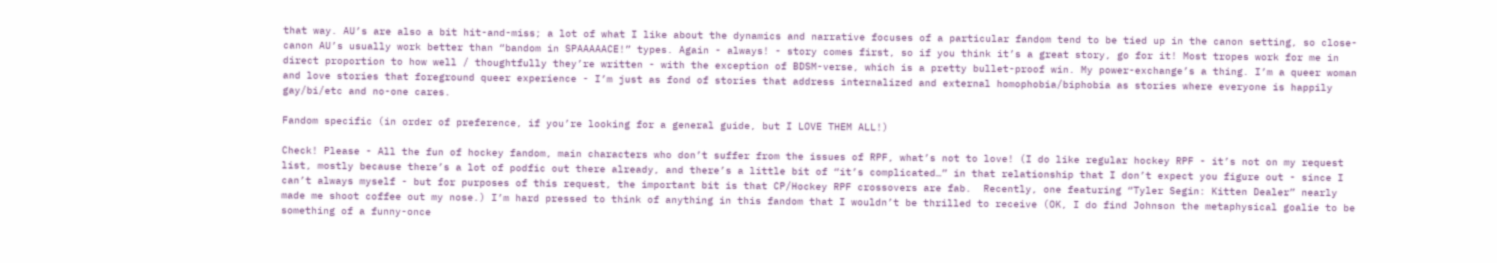that way. AU’s are also a bit hit-and-miss; a lot of what I like about the dynamics and narrative focuses of a particular fandom tend to be tied up in the canon setting, so close-canon AU’s usually work better than “bandom in SPAAAAACE!” types. Again - always! - story comes first, so if you think it’s a great story, go for it! Most tropes work for me in direct proportion to how well / thoughtfully they’re written - with the exception of BDSM-verse, which is a pretty bullet-proof win. My power-exchange’s a thing. I’m a queer woman and love stories that foreground queer experience - I’m just as fond of stories that address internalized and external homophobia/biphobia as stories where everyone is happily gay/bi/etc and no-one cares.

Fandom specific (in order of preference, if you’re looking for a general guide, but I LOVE THEM ALL!)

Check! Please - All the fun of hockey fandom, main characters who don’t suffer from the issues of RPF, what’s not to love! (I do like regular hockey RPF - it’s not on my request list, mostly because there’s a lot of podfic out there already, and there’s a little bit of “it’s complicated…” in that relationship that I don’t expect you figure out - since I can’t always myself - but for purposes of this request, the important bit is that CP/Hockey RPF crossovers are fab.  Recently, one featuring “Tyler Segin: Kitten Dealer” nearly made me shoot coffee out my nose.) I’m hard pressed to think of anything in this fandom that I wouldn’t be thrilled to receive (OK, I do find Johnson the metaphysical goalie to be something of a funny-once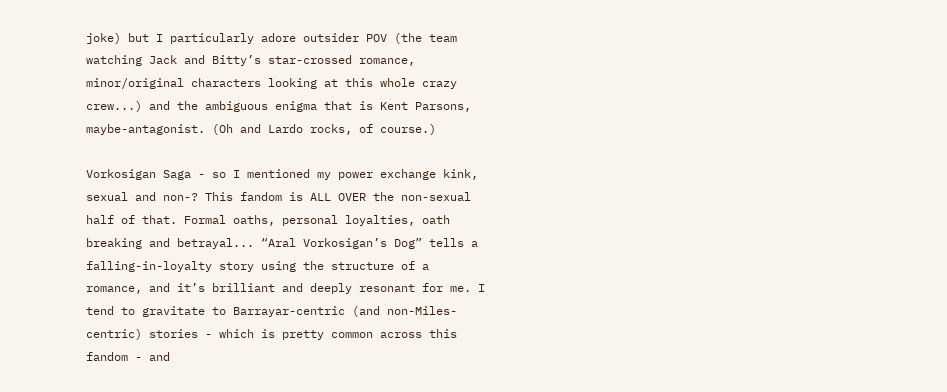joke) but I particularly adore outsider POV (the team watching Jack and Bitty’s star-crossed romance, minor/original characters looking at this whole crazy crew...) and the ambiguous enigma that is Kent Parsons, maybe-antagonist. (Oh and Lardo rocks, of course.)

Vorkosigan Saga - so I mentioned my power exchange kink, sexual and non-? This fandom is ALL OVER the non-sexual half of that. Formal oaths, personal loyalties, oath breaking and betrayal... “Aral Vorkosigan’s Dog” tells a falling-in-loyalty story using the structure of a romance, and it’s brilliant and deeply resonant for me. I tend to gravitate to Barrayar-centric (and non-Miles-centric) stories - which is pretty common across this fandom - and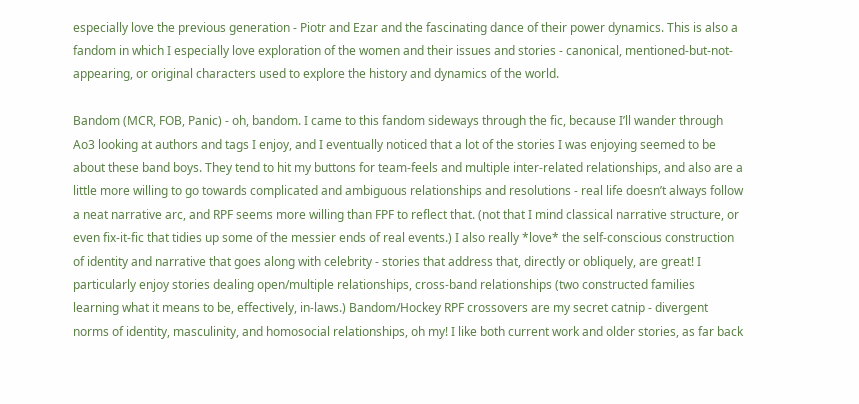especially love the previous generation - Piotr and Ezar and the fascinating dance of their power dynamics. This is also a fandom in which I especially love exploration of the women and their issues and stories - canonical, mentioned-but-not-appearing, or original characters used to explore the history and dynamics of the world.

Bandom (MCR, FOB, Panic) - oh, bandom. I came to this fandom sideways through the fic, because I’ll wander through Ao3 looking at authors and tags I enjoy, and I eventually noticed that a lot of the stories I was enjoying seemed to be about these band boys. They tend to hit my buttons for team-feels and multiple inter-related relationships, and also are a little more willing to go towards complicated and ambiguous relationships and resolutions - real life doesn’t always follow a neat narrative arc, and RPF seems more willing than FPF to reflect that. (not that I mind classical narrative structure, or even fix-it-fic that tidies up some of the messier ends of real events.) I also really *love* the self-conscious construction of identity and narrative that goes along with celebrity - stories that address that, directly or obliquely, are great! I particularly enjoy stories dealing open/multiple relationships, cross-band relationships (two constructed families learning what it means to be, effectively, in-laws.) Bandom/Hockey RPF crossovers are my secret catnip - divergent norms of identity, masculinity, and homosocial relationships, oh my! I like both current work and older stories, as far back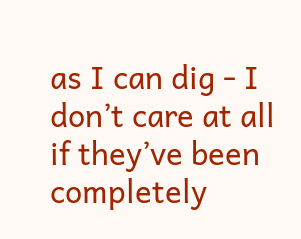as I can dig - I don’t care at all if they’ve been completely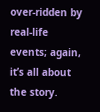over-ridden by real-life events; again, it’s all about the story.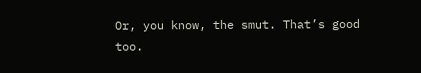Or, you know, the smut. That’s good too.